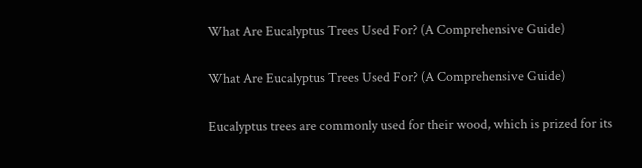What Are Eucalyptus Trees Used For? (A Comprehensive Guide)

What Are Eucalyptus Trees Used For? (A Comprehensive Guide)

Eucalyptus trees are commonly used for their wood, which is prized for its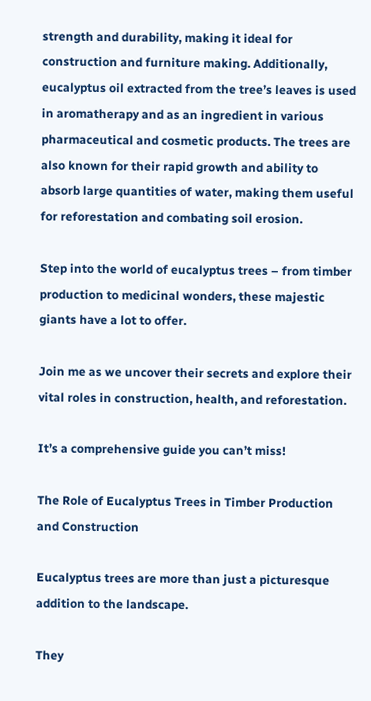strength and durability, making it ideal for construction and furniture making. Additionally, eucalyptus oil extracted from the tree’s leaves is used in aromatherapy and as an ingredient in various pharmaceutical and cosmetic products. The trees are also known for their rapid growth and ability to absorb large quantities of water, making them useful for reforestation and combating soil erosion.

Step into the world of eucalyptus trees – from timber production to medicinal wonders, these majestic giants have a lot to offer.

Join me as we uncover their secrets and explore their vital roles in construction, health, and reforestation.

It’s a comprehensive guide you can’t miss!

The Role of Eucalyptus Trees in Timber Production and Construction

Eucalyptus trees are more than just a picturesque addition to the landscape.

They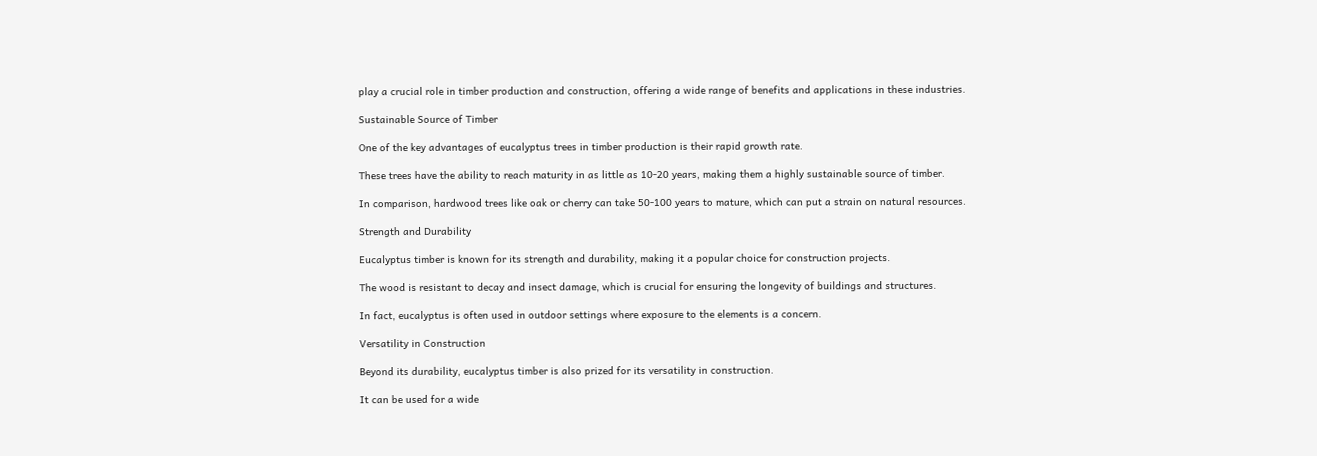play a crucial role in timber production and construction, offering a wide range of benefits and applications in these industries.

Sustainable Source of Timber

One of the key advantages of eucalyptus trees in timber production is their rapid growth rate.

These trees have the ability to reach maturity in as little as 10-20 years, making them a highly sustainable source of timber.

In comparison, hardwood trees like oak or cherry can take 50-100 years to mature, which can put a strain on natural resources.

Strength and Durability

Eucalyptus timber is known for its strength and durability, making it a popular choice for construction projects.

The wood is resistant to decay and insect damage, which is crucial for ensuring the longevity of buildings and structures.

In fact, eucalyptus is often used in outdoor settings where exposure to the elements is a concern.

Versatility in Construction

Beyond its durability, eucalyptus timber is also prized for its versatility in construction.

It can be used for a wide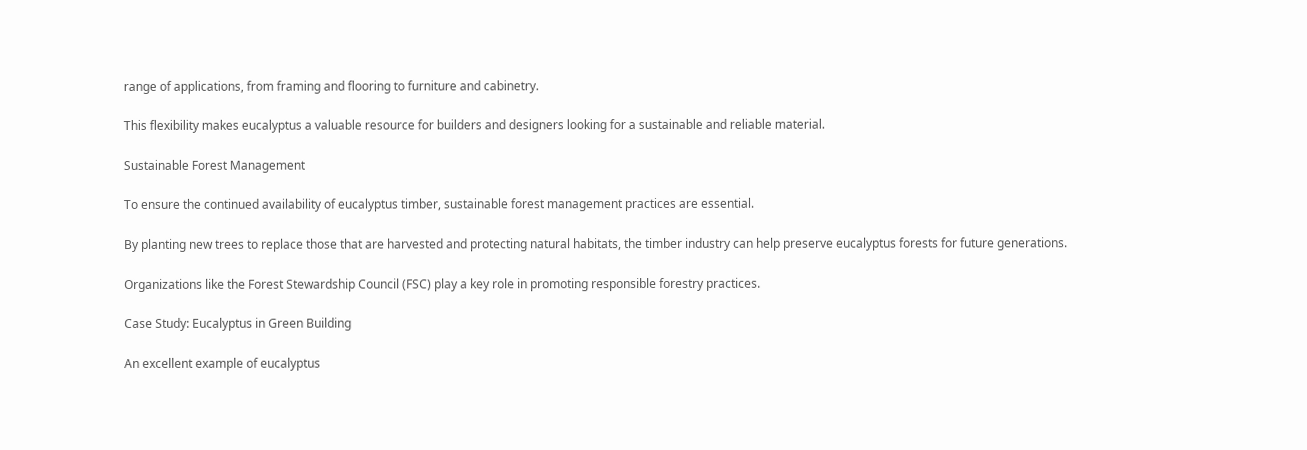range of applications, from framing and flooring to furniture and cabinetry.

This flexibility makes eucalyptus a valuable resource for builders and designers looking for a sustainable and reliable material.

Sustainable Forest Management

To ensure the continued availability of eucalyptus timber, sustainable forest management practices are essential.

By planting new trees to replace those that are harvested and protecting natural habitats, the timber industry can help preserve eucalyptus forests for future generations.

Organizations like the Forest Stewardship Council (FSC) play a key role in promoting responsible forestry practices.

Case Study: Eucalyptus in Green Building

An excellent example of eucalyptus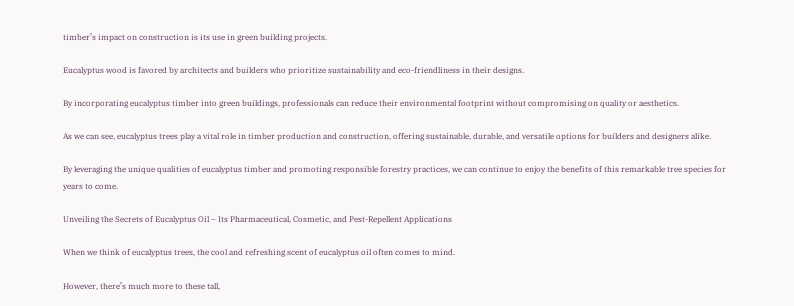timber’s impact on construction is its use in green building projects.

Eucalyptus wood is favored by architects and builders who prioritize sustainability and eco-friendliness in their designs.

By incorporating eucalyptus timber into green buildings, professionals can reduce their environmental footprint without compromising on quality or aesthetics.

As we can see, eucalyptus trees play a vital role in timber production and construction, offering sustainable, durable, and versatile options for builders and designers alike.

By leveraging the unique qualities of eucalyptus timber and promoting responsible forestry practices, we can continue to enjoy the benefits of this remarkable tree species for years to come.

Unveiling the Secrets of Eucalyptus Oil – Its Pharmaceutical, Cosmetic, and Pest-Repellent Applications

When we think of eucalyptus trees, the cool and refreshing scent of eucalyptus oil often comes to mind.

However, there’s much more to these tall,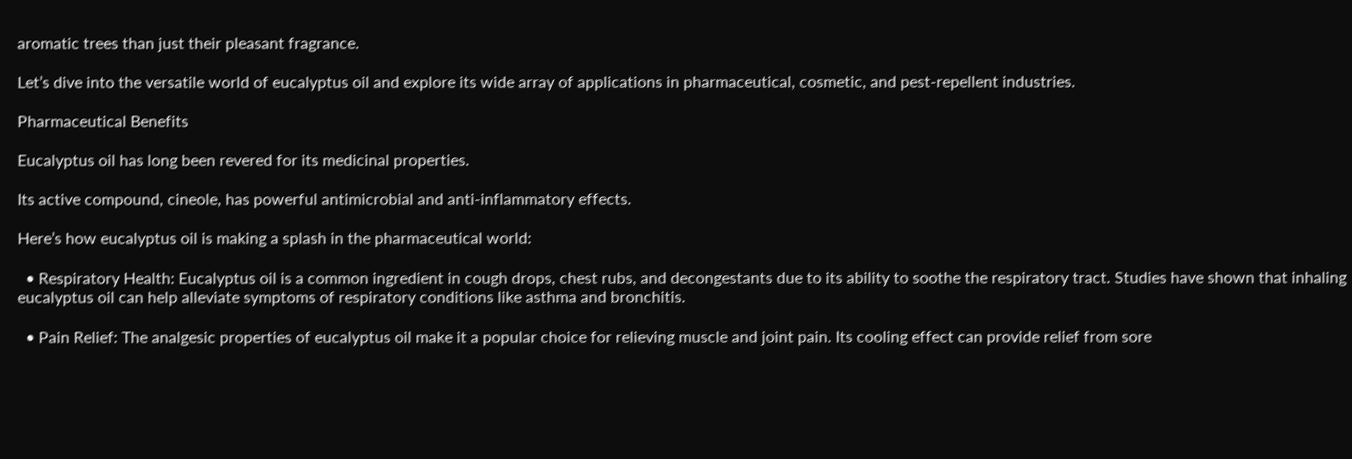aromatic trees than just their pleasant fragrance.

Let’s dive into the versatile world of eucalyptus oil and explore its wide array of applications in pharmaceutical, cosmetic, and pest-repellent industries.

Pharmaceutical Benefits

Eucalyptus oil has long been revered for its medicinal properties.

Its active compound, cineole, has powerful antimicrobial and anti-inflammatory effects.

Here’s how eucalyptus oil is making a splash in the pharmaceutical world:

  • Respiratory Health: Eucalyptus oil is a common ingredient in cough drops, chest rubs, and decongestants due to its ability to soothe the respiratory tract. Studies have shown that inhaling eucalyptus oil can help alleviate symptoms of respiratory conditions like asthma and bronchitis.

  • Pain Relief: The analgesic properties of eucalyptus oil make it a popular choice for relieving muscle and joint pain. Its cooling effect can provide relief from sore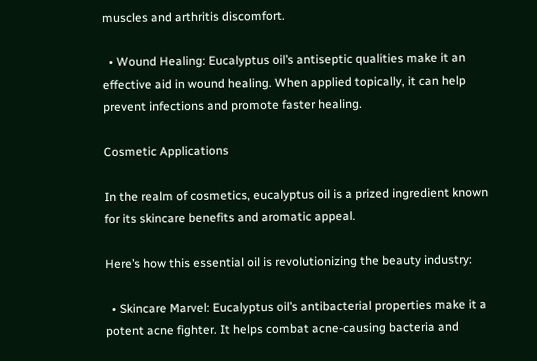muscles and arthritis discomfort.

  • Wound Healing: Eucalyptus oil’s antiseptic qualities make it an effective aid in wound healing. When applied topically, it can help prevent infections and promote faster healing.

Cosmetic Applications

In the realm of cosmetics, eucalyptus oil is a prized ingredient known for its skincare benefits and aromatic appeal.

Here’s how this essential oil is revolutionizing the beauty industry:

  • Skincare Marvel: Eucalyptus oil’s antibacterial properties make it a potent acne fighter. It helps combat acne-causing bacteria and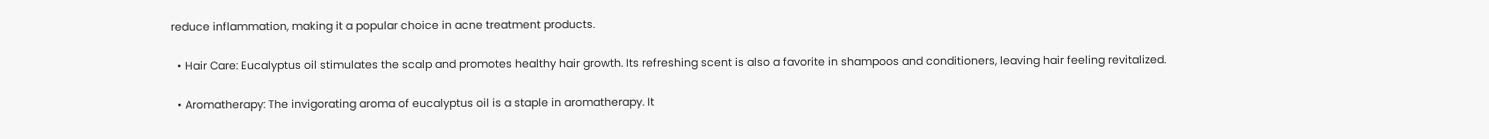reduce inflammation, making it a popular choice in acne treatment products.

  • Hair Care: Eucalyptus oil stimulates the scalp and promotes healthy hair growth. Its refreshing scent is also a favorite in shampoos and conditioners, leaving hair feeling revitalized.

  • Aromatherapy: The invigorating aroma of eucalyptus oil is a staple in aromatherapy. It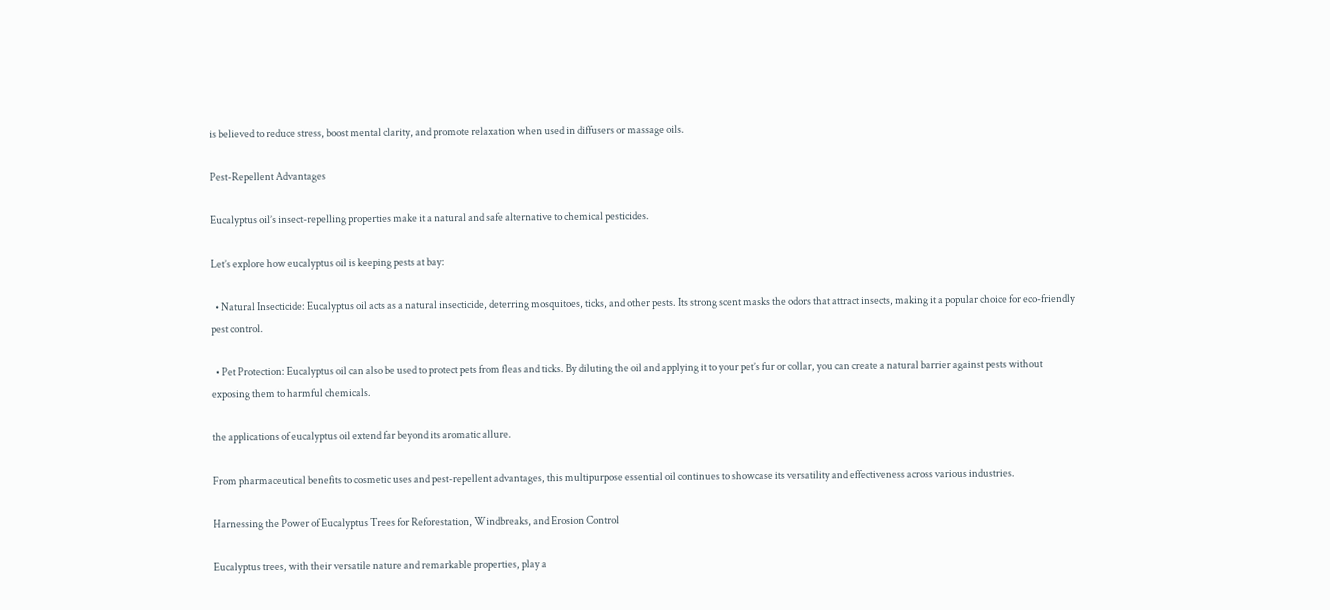is believed to reduce stress, boost mental clarity, and promote relaxation when used in diffusers or massage oils.

Pest-Repellent Advantages

Eucalyptus oil’s insect-repelling properties make it a natural and safe alternative to chemical pesticides.

Let’s explore how eucalyptus oil is keeping pests at bay:

  • Natural Insecticide: Eucalyptus oil acts as a natural insecticide, deterring mosquitoes, ticks, and other pests. Its strong scent masks the odors that attract insects, making it a popular choice for eco-friendly pest control.

  • Pet Protection: Eucalyptus oil can also be used to protect pets from fleas and ticks. By diluting the oil and applying it to your pet’s fur or collar, you can create a natural barrier against pests without exposing them to harmful chemicals.

the applications of eucalyptus oil extend far beyond its aromatic allure.

From pharmaceutical benefits to cosmetic uses and pest-repellent advantages, this multipurpose essential oil continues to showcase its versatility and effectiveness across various industries.

Harnessing the Power of Eucalyptus Trees for Reforestation, Windbreaks, and Erosion Control

Eucalyptus trees, with their versatile nature and remarkable properties, play a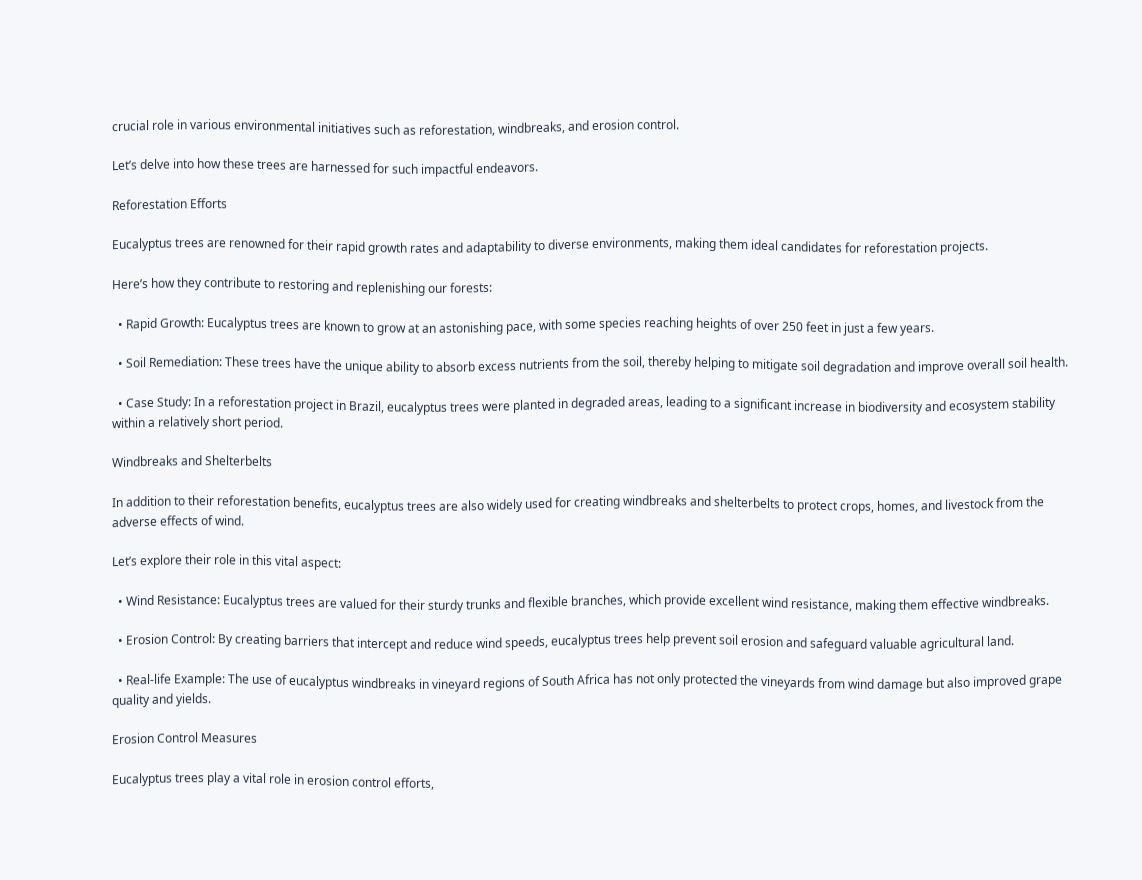crucial role in various environmental initiatives such as reforestation, windbreaks, and erosion control.

Let’s delve into how these trees are harnessed for such impactful endeavors.

Reforestation Efforts

Eucalyptus trees are renowned for their rapid growth rates and adaptability to diverse environments, making them ideal candidates for reforestation projects.

Here’s how they contribute to restoring and replenishing our forests:

  • Rapid Growth: Eucalyptus trees are known to grow at an astonishing pace, with some species reaching heights of over 250 feet in just a few years.

  • Soil Remediation: These trees have the unique ability to absorb excess nutrients from the soil, thereby helping to mitigate soil degradation and improve overall soil health.

  • Case Study: In a reforestation project in Brazil, eucalyptus trees were planted in degraded areas, leading to a significant increase in biodiversity and ecosystem stability within a relatively short period.

Windbreaks and Shelterbelts

In addition to their reforestation benefits, eucalyptus trees are also widely used for creating windbreaks and shelterbelts to protect crops, homes, and livestock from the adverse effects of wind.

Let’s explore their role in this vital aspect:

  • Wind Resistance: Eucalyptus trees are valued for their sturdy trunks and flexible branches, which provide excellent wind resistance, making them effective windbreaks.

  • Erosion Control: By creating barriers that intercept and reduce wind speeds, eucalyptus trees help prevent soil erosion and safeguard valuable agricultural land.

  • Real-life Example: The use of eucalyptus windbreaks in vineyard regions of South Africa has not only protected the vineyards from wind damage but also improved grape quality and yields.

Erosion Control Measures

Eucalyptus trees play a vital role in erosion control efforts,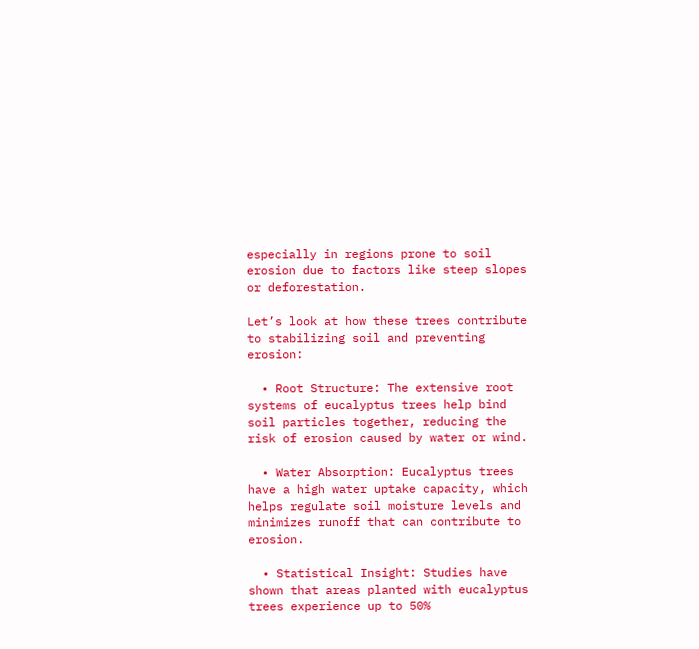especially in regions prone to soil erosion due to factors like steep slopes or deforestation.

Let’s look at how these trees contribute to stabilizing soil and preventing erosion:

  • Root Structure: The extensive root systems of eucalyptus trees help bind soil particles together, reducing the risk of erosion caused by water or wind.

  • Water Absorption: Eucalyptus trees have a high water uptake capacity, which helps regulate soil moisture levels and minimizes runoff that can contribute to erosion.

  • Statistical Insight: Studies have shown that areas planted with eucalyptus trees experience up to 50%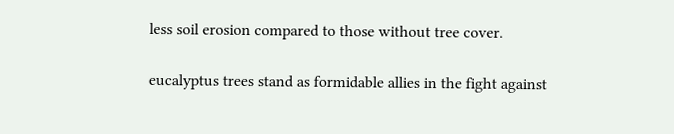less soil erosion compared to those without tree cover.

eucalyptus trees stand as formidable allies in the fight against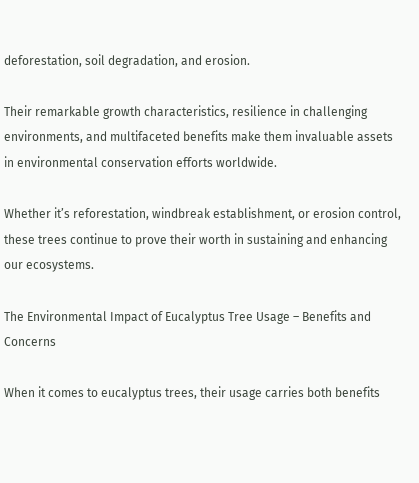deforestation, soil degradation, and erosion.

Their remarkable growth characteristics, resilience in challenging environments, and multifaceted benefits make them invaluable assets in environmental conservation efforts worldwide.

Whether it’s reforestation, windbreak establishment, or erosion control, these trees continue to prove their worth in sustaining and enhancing our ecosystems.

The Environmental Impact of Eucalyptus Tree Usage – Benefits and Concerns

When it comes to eucalyptus trees, their usage carries both benefits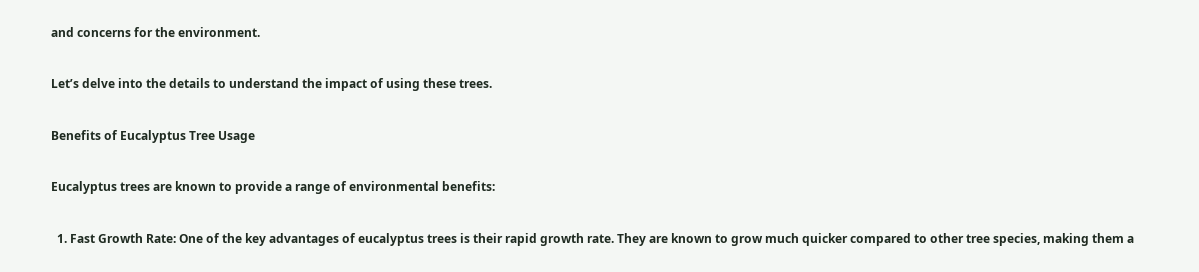and concerns for the environment.

Let’s delve into the details to understand the impact of using these trees.

Benefits of Eucalyptus Tree Usage

Eucalyptus trees are known to provide a range of environmental benefits:

  1. Fast Growth Rate: One of the key advantages of eucalyptus trees is their rapid growth rate. They are known to grow much quicker compared to other tree species, making them a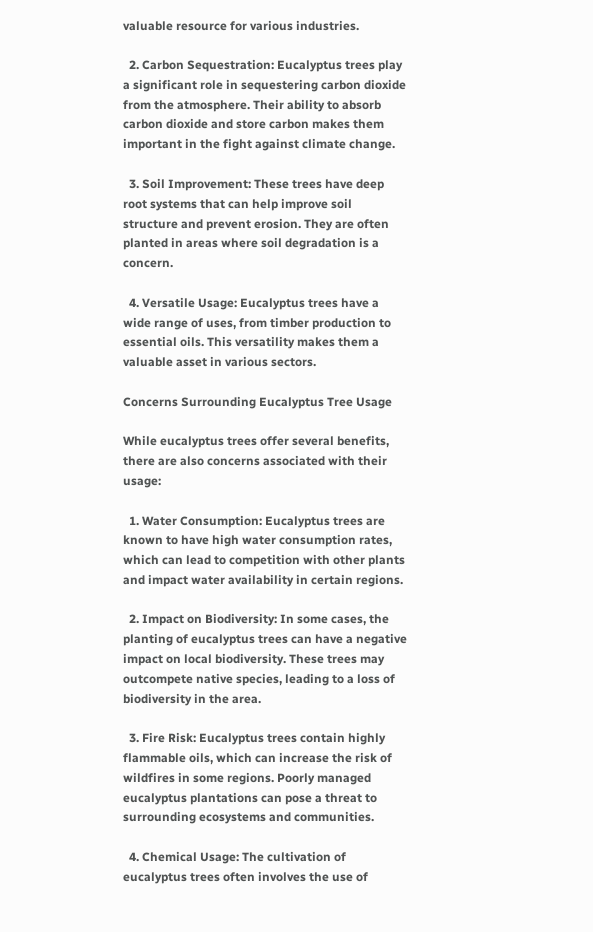valuable resource for various industries.

  2. Carbon Sequestration: Eucalyptus trees play a significant role in sequestering carbon dioxide from the atmosphere. Their ability to absorb carbon dioxide and store carbon makes them important in the fight against climate change.

  3. Soil Improvement: These trees have deep root systems that can help improve soil structure and prevent erosion. They are often planted in areas where soil degradation is a concern.

  4. Versatile Usage: Eucalyptus trees have a wide range of uses, from timber production to essential oils. This versatility makes them a valuable asset in various sectors.

Concerns Surrounding Eucalyptus Tree Usage

While eucalyptus trees offer several benefits, there are also concerns associated with their usage:

  1. Water Consumption: Eucalyptus trees are known to have high water consumption rates, which can lead to competition with other plants and impact water availability in certain regions.

  2. Impact on Biodiversity: In some cases, the planting of eucalyptus trees can have a negative impact on local biodiversity. These trees may outcompete native species, leading to a loss of biodiversity in the area.

  3. Fire Risk: Eucalyptus trees contain highly flammable oils, which can increase the risk of wildfires in some regions. Poorly managed eucalyptus plantations can pose a threat to surrounding ecosystems and communities.

  4. Chemical Usage: The cultivation of eucalyptus trees often involves the use of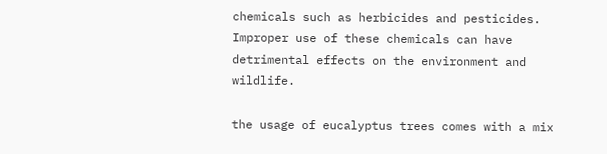chemicals such as herbicides and pesticides. Improper use of these chemicals can have detrimental effects on the environment and wildlife.

the usage of eucalyptus trees comes with a mix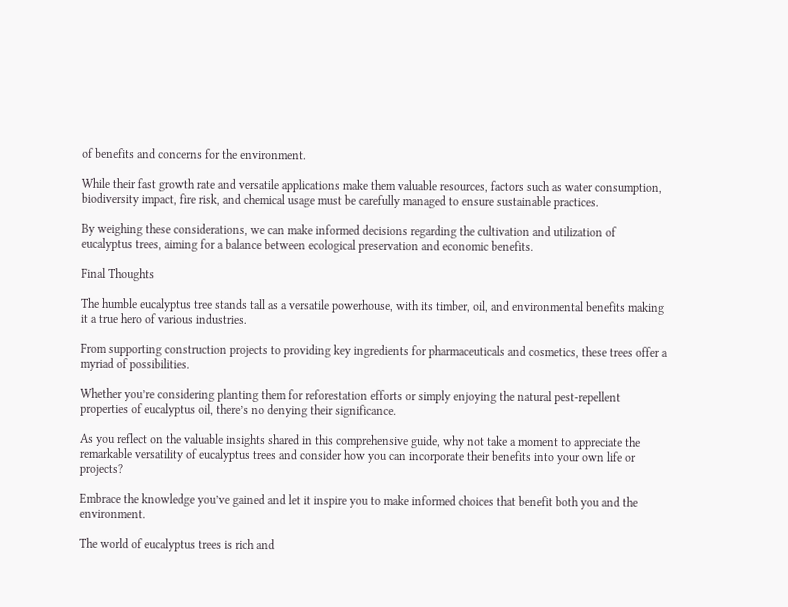of benefits and concerns for the environment.

While their fast growth rate and versatile applications make them valuable resources, factors such as water consumption, biodiversity impact, fire risk, and chemical usage must be carefully managed to ensure sustainable practices.

By weighing these considerations, we can make informed decisions regarding the cultivation and utilization of eucalyptus trees, aiming for a balance between ecological preservation and economic benefits.

Final Thoughts

The humble eucalyptus tree stands tall as a versatile powerhouse, with its timber, oil, and environmental benefits making it a true hero of various industries.

From supporting construction projects to providing key ingredients for pharmaceuticals and cosmetics, these trees offer a myriad of possibilities.

Whether you’re considering planting them for reforestation efforts or simply enjoying the natural pest-repellent properties of eucalyptus oil, there’s no denying their significance.

As you reflect on the valuable insights shared in this comprehensive guide, why not take a moment to appreciate the remarkable versatility of eucalyptus trees and consider how you can incorporate their benefits into your own life or projects?

Embrace the knowledge you’ve gained and let it inspire you to make informed choices that benefit both you and the environment.

The world of eucalyptus trees is rich and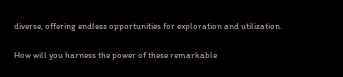diverse, offering endless opportunities for exploration and utilization.

How will you harness the power of these remarkable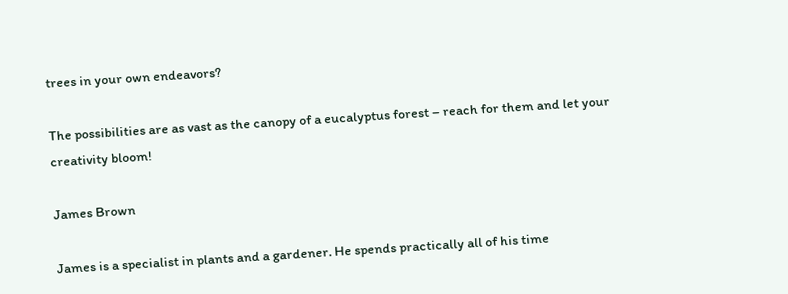trees in your own endeavors?

The possibilities are as vast as the canopy of a eucalyptus forest – reach for them and let your creativity bloom!

James Brown

James is a specialist in plants and a gardener. He spends practically all of his time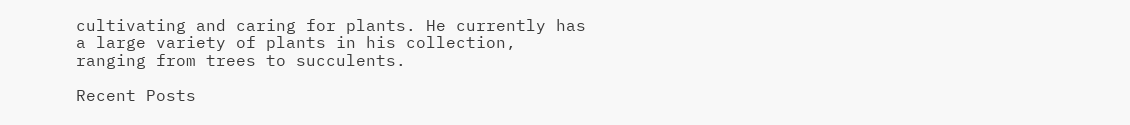cultivating and caring for plants. He currently has a large variety of plants in his collection, ranging from trees to succulents.

Recent Posts